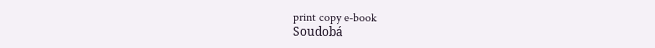print copy e-book
Soudobá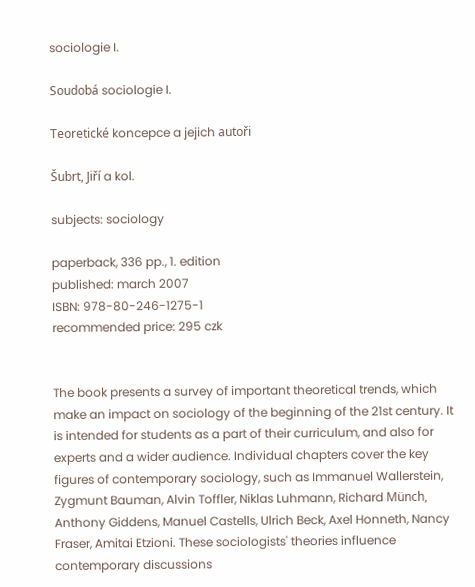sociologie I.

Soudobá sociologie I.

Teoretické koncepce a jejich autoři

Šubrt, Jiří a kol.

subjects: sociology

paperback, 336 pp., 1. edition
published: march 2007
ISBN: 978-80-246-1275-1
recommended price: 295 czk


The book presents a survey of important theoretical trends, which make an impact on sociology of the beginning of the 21st century. It is intended for students as a part of their curriculum, and also for experts and a wider audience. Individual chapters cover the key figures of contemporary sociology, such as Immanuel Wallerstein, Zygmunt Bauman, Alvin Toffler, Niklas Luhmann, Richard Münch, Anthony Giddens, Manuel Castells, Ulrich Beck, Axel Honneth, Nancy Fraser, Amitai Etzioni. These sociologists' theories influence contemporary discussions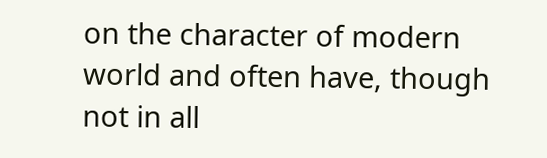on the character of modern world and often have, though not in all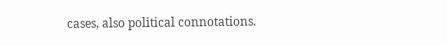cases, also political connotations.